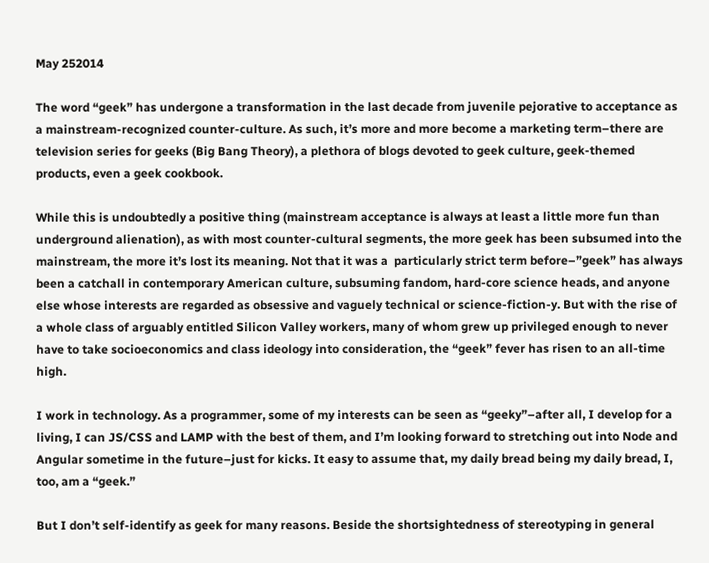May 252014

The word “geek” has undergone a transformation in the last decade from juvenile pejorative to acceptance as a mainstream-recognized counter-culture. As such, it’s more and more become a marketing term–there are television series for geeks (Big Bang Theory), a plethora of blogs devoted to geek culture, geek-themed products, even a geek cookbook.

While this is undoubtedly a positive thing (mainstream acceptance is always at least a little more fun than underground alienation), as with most counter-cultural segments, the more geek has been subsumed into the mainstream, the more it’s lost its meaning. Not that it was a  particularly strict term before–”geek” has always been a catchall in contemporary American culture, subsuming fandom, hard-core science heads, and anyone else whose interests are regarded as obsessive and vaguely technical or science-fiction-y. But with the rise of a whole class of arguably entitled Silicon Valley workers, many of whom grew up privileged enough to never have to take socioeconomics and class ideology into consideration, the “geek” fever has risen to an all-time high.

I work in technology. As a programmer, some of my interests can be seen as “geeky”–after all, I develop for a living, I can JS/CSS and LAMP with the best of them, and I’m looking forward to stretching out into Node and Angular sometime in the future–just for kicks. It easy to assume that, my daily bread being my daily bread, I, too, am a “geek.”

But I don’t self-identify as geek for many reasons. Beside the shortsightedness of stereotyping in general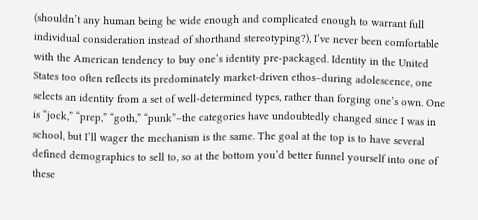(shouldn’t any human being be wide enough and complicated enough to warrant full individual consideration instead of shorthand stereotyping?), I’ve never been comfortable with the American tendency to buy one’s identity pre-packaged. Identity in the United States too often reflects its predominately market-driven ethos–during adolescence, one selects an identity from a set of well-determined types, rather than forging one’s own. One is “jock,” “prep,” “goth,” “punk”–the categories have undoubtedly changed since I was in school, but I’ll wager the mechanism is the same. The goal at the top is to have several defined demographics to sell to, so at the bottom you’d better funnel yourself into one of these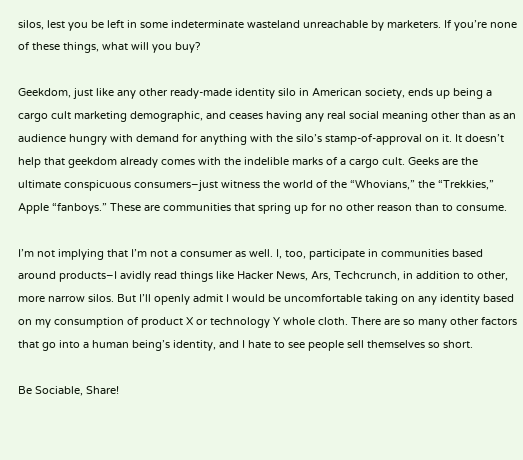silos, lest you be left in some indeterminate wasteland unreachable by marketers. If you’re none of these things, what will you buy?

Geekdom, just like any other ready-made identity silo in American society, ends up being a cargo cult marketing demographic, and ceases having any real social meaning other than as an audience hungry with demand for anything with the silo’s stamp-of-approval on it. It doesn’t help that geekdom already comes with the indelible marks of a cargo cult. Geeks are the ultimate conspicuous consumers–just witness the world of the “Whovians,” the “Trekkies,” Apple “fanboys.” These are communities that spring up for no other reason than to consume.

I’m not implying that I’m not a consumer as well. I, too, participate in communities based around products–I avidly read things like Hacker News, Ars, Techcrunch, in addition to other, more narrow silos. But I’ll openly admit I would be uncomfortable taking on any identity based on my consumption of product X or technology Y whole cloth. There are so many other factors that go into a human being’s identity, and I hate to see people sell themselves so short.

Be Sociable, Share!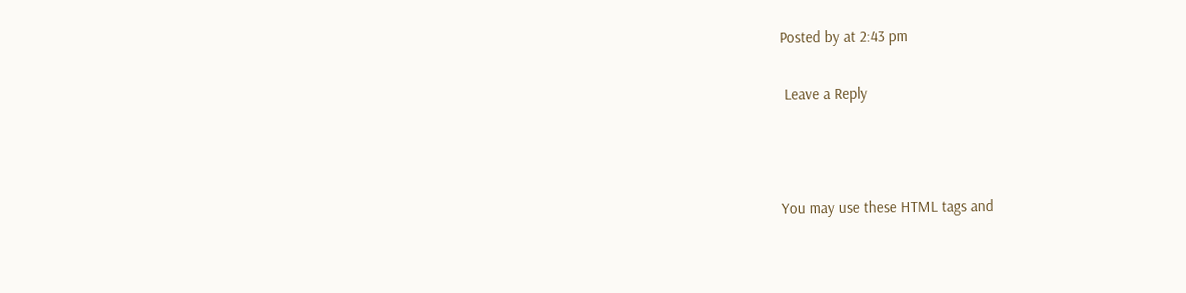Posted by at 2:43 pm

 Leave a Reply



You may use these HTML tags and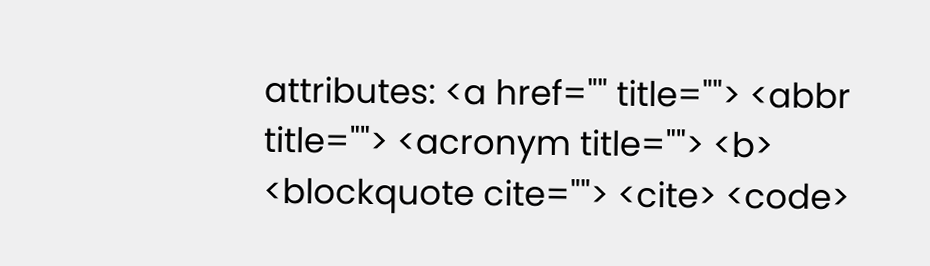attributes: <a href="" title=""> <abbr title=""> <acronym title=""> <b> <blockquote cite=""> <cite> <code>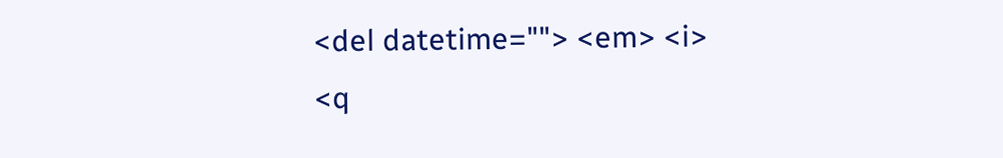<del datetime=""> <em> <i> <q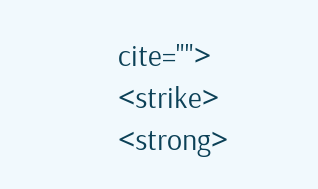cite=""> <strike> <strong>